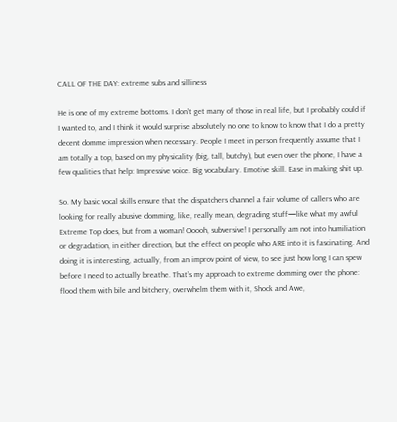CALL OF THE DAY: extreme subs and silliness

He is one of my extreme bottoms. I don’t get many of those in real life, but I probably could if I wanted to, and I think it would surprise absolutely no one to know to know that I do a pretty decent domme impression when necessary. People I meet in person frequently assume that I am totally a top, based on my physicality (big, tall, butchy), but even over the phone, I have a few qualities that help: Impressive voice. Big vocabulary. Emotive skill. Ease in making shit up.

So. My basic vocal skills ensure that the dispatchers channel a fair volume of callers who are looking for really abusive domming, like, really mean, degrading stuff—like what my awful Extreme Top does, but from a woman! Ooooh, subversive! I personally am not into humiliation or degradation, in either direction, but the effect on people who ARE into it is fascinating. And doing it is interesting, actually, from an improv point of view, to see just how long I can spew before I need to actually breathe. That’s my approach to extreme domming over the phone: flood them with bile and bitchery, overwhelm them with it, Shock and Awe,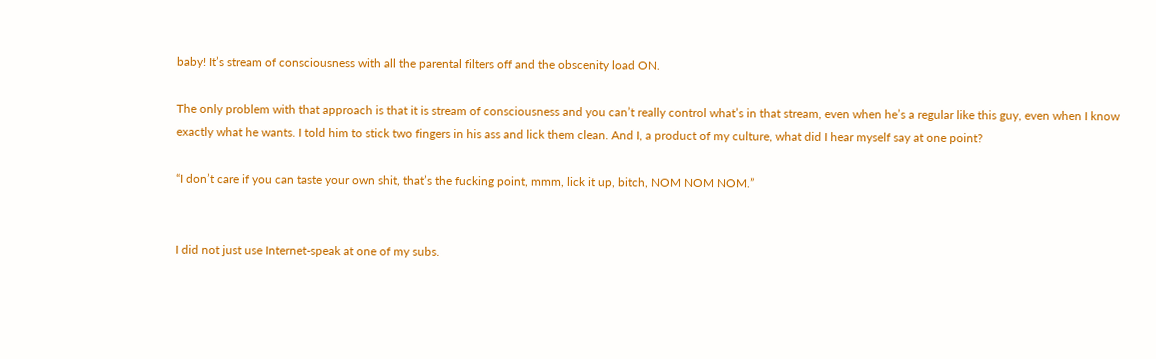baby! It’s stream of consciousness with all the parental filters off and the obscenity load ON.

The only problem with that approach is that it is stream of consciousness and you can’t really control what’s in that stream, even when he’s a regular like this guy, even when I know exactly what he wants. I told him to stick two fingers in his ass and lick them clean. And I, a product of my culture, what did I hear myself say at one point?

“I don’t care if you can taste your own shit, that’s the fucking point, mmm, lick it up, bitch, NOM NOM NOM.”


I did not just use Internet-speak at one of my subs.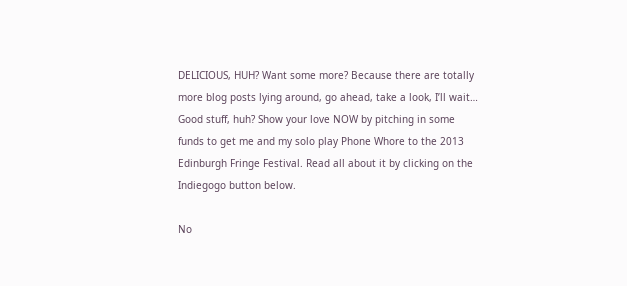DELICIOUS, HUH? Want some more? Because there are totally more blog posts lying around, go ahead, take a look, I’ll wait… Good stuff, huh? Show your love NOW by pitching in some funds to get me and my solo play Phone Whore to the 2013 Edinburgh Fringe Festival. Read all about it by clicking on the Indiegogo button below.

No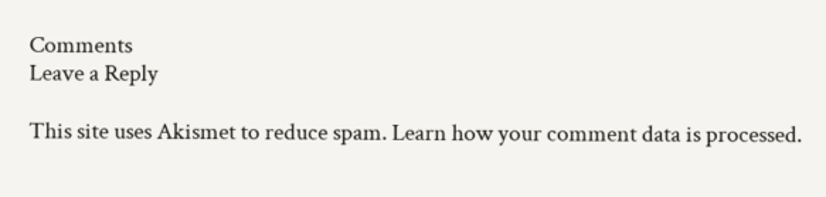Comments
Leave a Reply

This site uses Akismet to reduce spam. Learn how your comment data is processed.